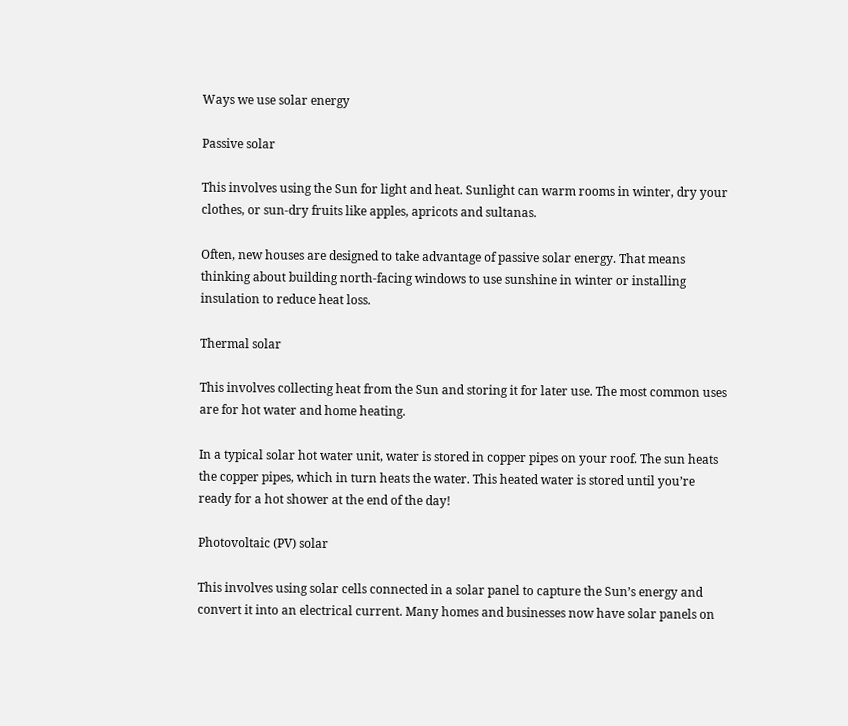Ways we use solar energy

Passive solar

This involves using the Sun for light and heat. Sunlight can warm rooms in winter, dry your clothes, or sun-dry fruits like apples, apricots and sultanas.

Often, new houses are designed to take advantage of passive solar energy. That means thinking about building north-facing windows to use sunshine in winter or installing insulation to reduce heat loss.

Thermal solar

This involves collecting heat from the Sun and storing it for later use. The most common uses are for hot water and home heating.

In a typical solar hot water unit, water is stored in copper pipes on your roof. The sun heats the copper pipes, which in turn heats the water. This heated water is stored until you’re ready for a hot shower at the end of the day!

Photovoltaic (PV) solar

This involves using solar cells connected in a solar panel to capture the Sun’s energy and convert it into an electrical current. Many homes and businesses now have solar panels on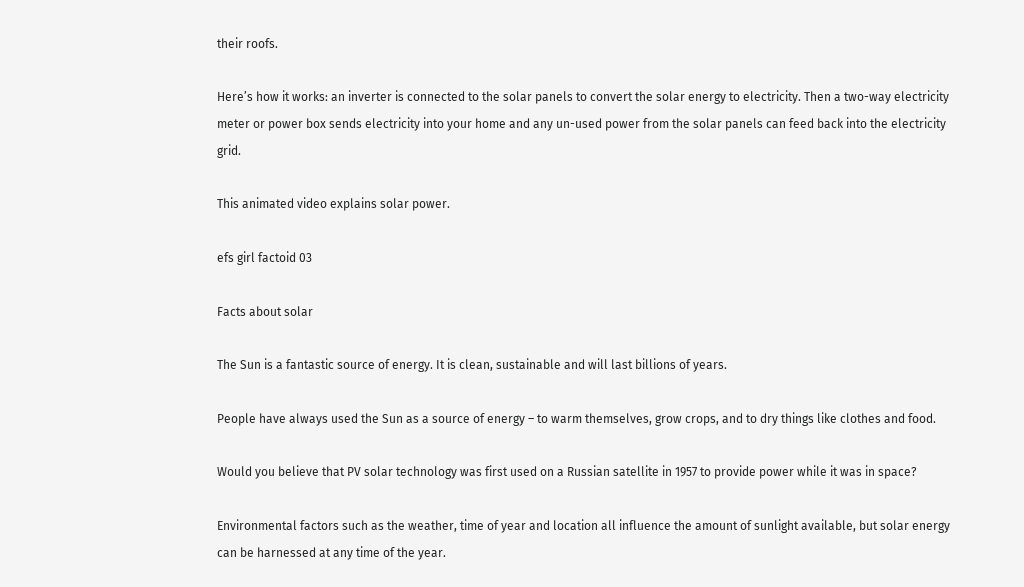their roofs.

Here’s how it works: an inverter is connected to the solar panels to convert the solar energy to electricity. Then a two-way electricity meter or power box sends electricity into your home and any un-used power from the solar panels can feed back into the electricity grid.

This animated video explains solar power.

efs girl factoid 03

Facts about solar

The Sun is a fantastic source of energy. It is clean, sustainable and will last billions of years.

People have always used the Sun as a source of energy – to warm themselves, grow crops, and to dry things like clothes and food.

Would you believe that PV solar technology was first used on a Russian satellite in 1957 to provide power while it was in space?

Environmental factors such as the weather, time of year and location all influence the amount of sunlight available, but solar energy can be harnessed at any time of the year.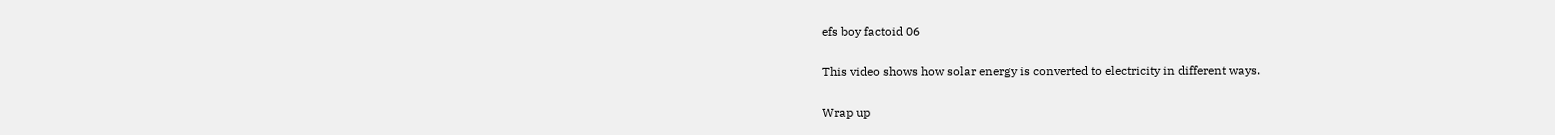efs boy factoid 06

This video shows how solar energy is converted to electricity in different ways.

Wrap up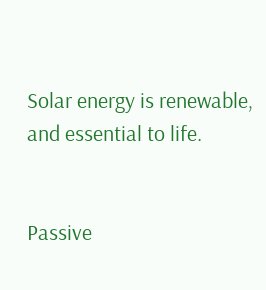Solar energy is renewable, and essential to life.


Passive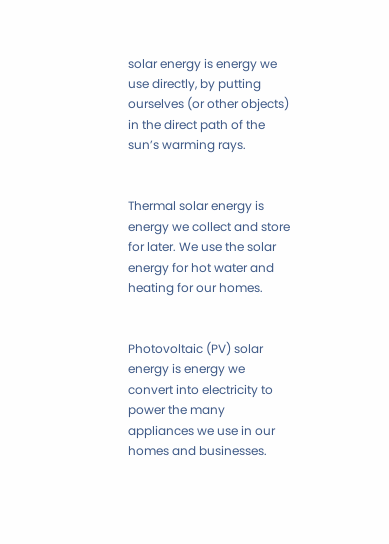solar energy is energy we use directly, by putting ourselves (or other objects) in the direct path of the sun’s warming rays.


Thermal solar energy is energy we collect and store for later. We use the solar energy for hot water and heating for our homes.


Photovoltaic (PV) solar energy is energy we convert into electricity to power the many appliances we use in our homes and businesses.